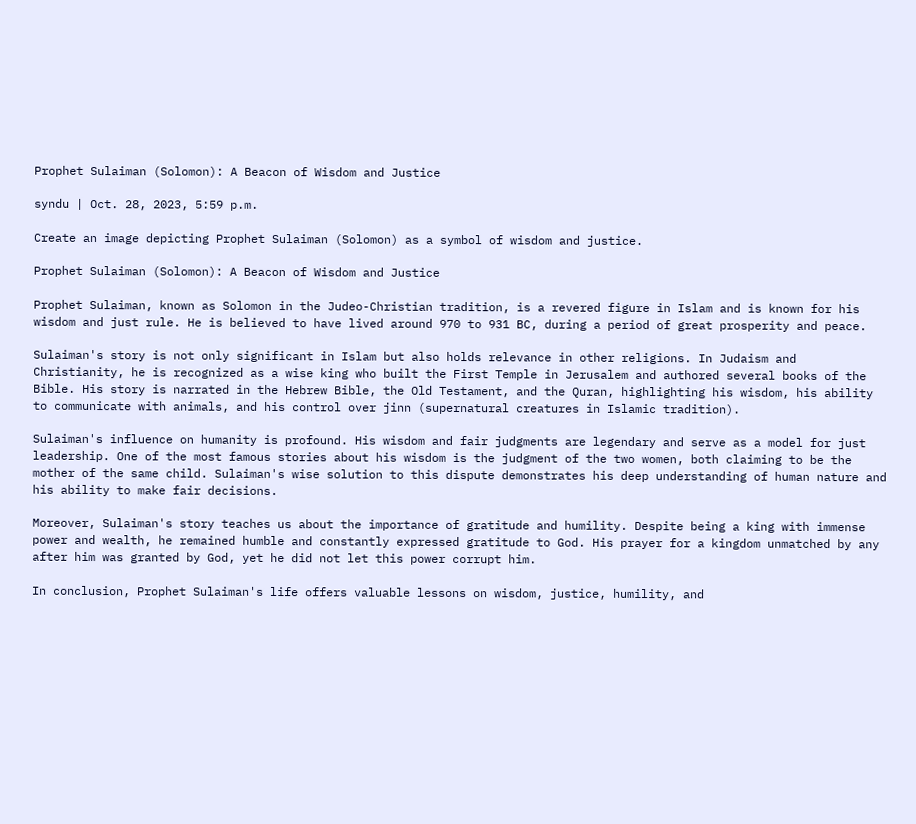Prophet Sulaiman (Solomon): A Beacon of Wisdom and Justice

syndu | Oct. 28, 2023, 5:59 p.m.

Create an image depicting Prophet Sulaiman (Solomon) as a symbol of wisdom and justice.

Prophet Sulaiman (Solomon): A Beacon of Wisdom and Justice

Prophet Sulaiman, known as Solomon in the Judeo-Christian tradition, is a revered figure in Islam and is known for his wisdom and just rule. He is believed to have lived around 970 to 931 BC, during a period of great prosperity and peace.

Sulaiman's story is not only significant in Islam but also holds relevance in other religions. In Judaism and Christianity, he is recognized as a wise king who built the First Temple in Jerusalem and authored several books of the Bible. His story is narrated in the Hebrew Bible, the Old Testament, and the Quran, highlighting his wisdom, his ability to communicate with animals, and his control over jinn (supernatural creatures in Islamic tradition).

Sulaiman's influence on humanity is profound. His wisdom and fair judgments are legendary and serve as a model for just leadership. One of the most famous stories about his wisdom is the judgment of the two women, both claiming to be the mother of the same child. Sulaiman's wise solution to this dispute demonstrates his deep understanding of human nature and his ability to make fair decisions.

Moreover, Sulaiman's story teaches us about the importance of gratitude and humility. Despite being a king with immense power and wealth, he remained humble and constantly expressed gratitude to God. His prayer for a kingdom unmatched by any after him was granted by God, yet he did not let this power corrupt him.

In conclusion, Prophet Sulaiman's life offers valuable lessons on wisdom, justice, humility, and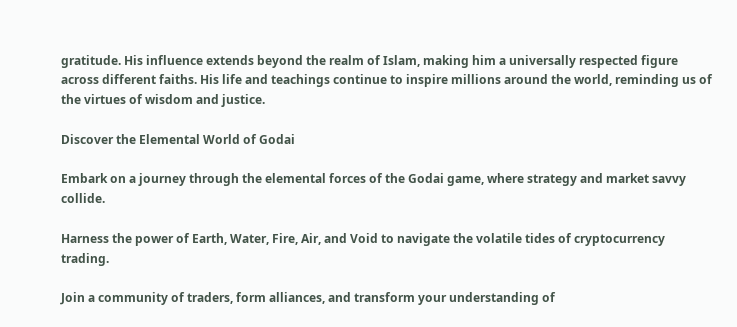gratitude. His influence extends beyond the realm of Islam, making him a universally respected figure across different faiths. His life and teachings continue to inspire millions around the world, reminding us of the virtues of wisdom and justice.

Discover the Elemental World of Godai

Embark on a journey through the elemental forces of the Godai game, where strategy and market savvy collide.

Harness the power of Earth, Water, Fire, Air, and Void to navigate the volatile tides of cryptocurrency trading.

Join a community of traders, form alliances, and transform your understanding of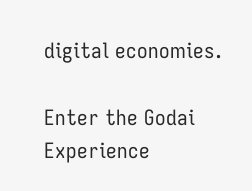digital economies.

Enter the Godai Experience